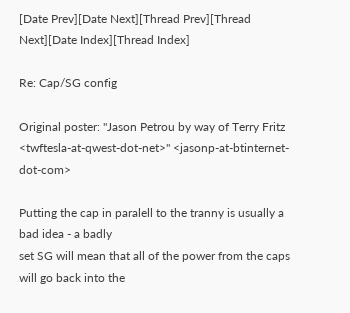[Date Prev][Date Next][Thread Prev][Thread Next][Date Index][Thread Index]

Re: Cap/SG config

Original poster: "Jason Petrou by way of Terry Fritz <twftesla-at-qwest-dot-net>" <jasonp-at-btinternet-dot-com>

Putting the cap in paralell to the tranny is usually a bad idea - a badly
set SG will mean that all of the power from the caps will go back into the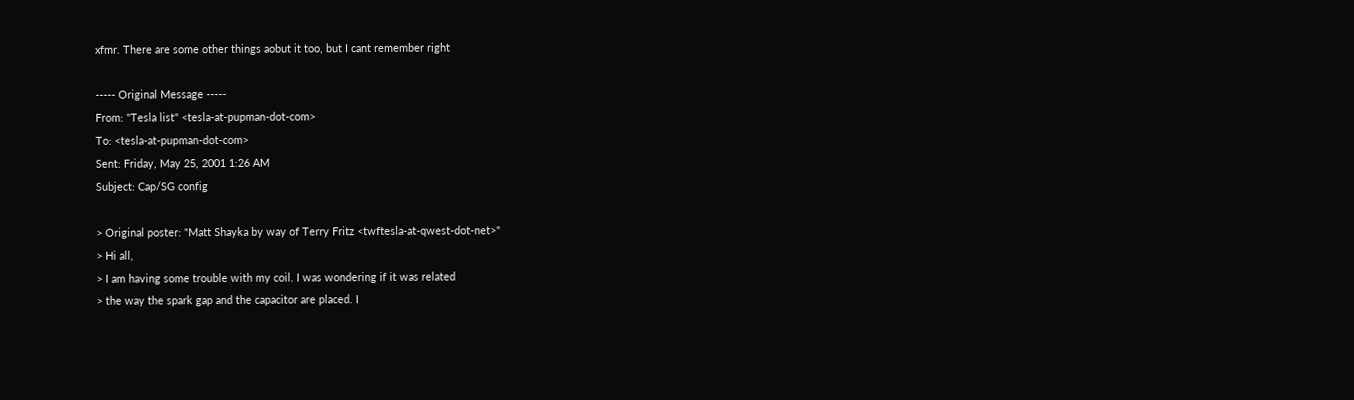xfmr. There are some other things aobut it too, but I cant remember right

----- Original Message -----
From: "Tesla list" <tesla-at-pupman-dot-com>
To: <tesla-at-pupman-dot-com>
Sent: Friday, May 25, 2001 1:26 AM
Subject: Cap/SG config

> Original poster: "Matt Shayka by way of Terry Fritz <twftesla-at-qwest-dot-net>"
> Hi all,
> I am having some trouble with my coil. I was wondering if it was related
> the way the spark gap and the capacitor are placed. I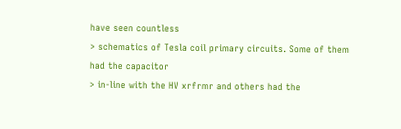have seen countless
> schematics of Tesla coil primary circuits. Some of them had the capacitor
> in-line with the HV xrfrmr and others had the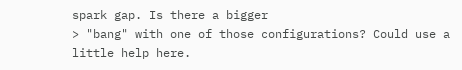spark gap. Is there a bigger
> "bang" with one of those configurations? Could use a little help here.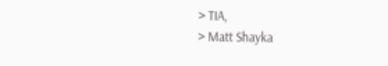> TIA,
> Matt Shayka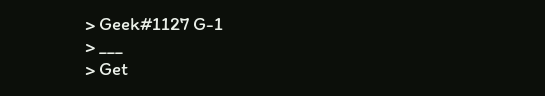> Geek#1127 G-1
> ___
> Get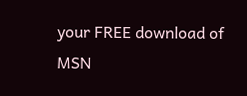your FREE download of MSN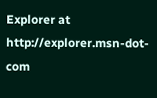Explorer at http://explorer.msn-dot-com